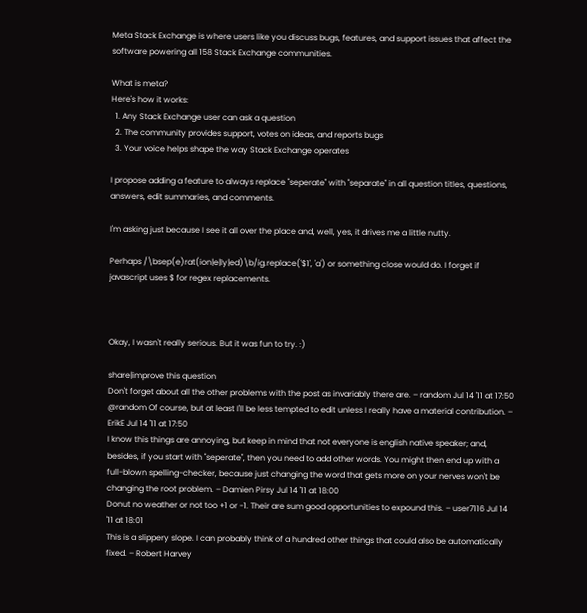Meta Stack Exchange is where users like you discuss bugs, features, and support issues that affect the software powering all 158 Stack Exchange communities.

What is meta?
Here's how it works:
  1. Any Stack Exchange user can ask a question
  2. The community provides support, votes on ideas, and reports bugs
  3. Your voice helps shape the way Stack Exchange operates

I propose adding a feature to always replace "seperate" with "separate" in all question titles, questions, answers, edit summaries, and comments.

I'm asking just because I see it all over the place and, well, yes, it drives me a little nutty.

Perhaps /\bsep(e)rat(ion|e|ly|ed)\b/ig.replace('$1', 'a') or something close would do. I forget if javascript uses $ for regex replacements.



Okay, I wasn't really serious. But it was fun to try. :)

share|improve this question
Don't forget about all the other problems with the post as invariably there are. – random Jul 14 '11 at 17:50
@random Of course, but at least I'll be less tempted to edit unless I really have a material contribution. – ErikE Jul 14 '11 at 17:50
I know this things are annoying, but keep in mind that not everyone is english native speaker; and, besides, if you start with "seperate", then you need to add other words. You might then end up with a full-blown spelling-checker, because just changing the word that gets more on your nerves won't be changing the root problem. – Damien Pirsy Jul 14 '11 at 18:00
Donut no weather or not too +1 or -1. Their are sum good opportunities to expound this. – user7116 Jul 14 '11 at 18:01
This is a slippery slope. I can probably think of a hundred other things that could also be automatically fixed. – Robert Harvey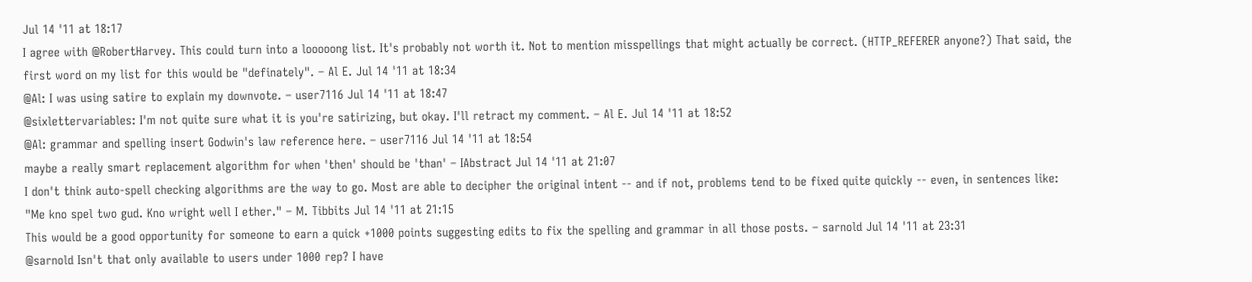Jul 14 '11 at 18:17
I agree with @RobertHarvey. This could turn into a looooong list. It's probably not worth it. Not to mention misspellings that might actually be correct. (HTTP_REFERER anyone?) That said, the first word on my list for this would be "definately". – Al E. Jul 14 '11 at 18:34
@Al: I was using satire to explain my downvote. – user7116 Jul 14 '11 at 18:47
@sixlettervariables: I'm not quite sure what it is you're satirizing, but okay. I'll retract my comment. – Al E. Jul 14 '11 at 18:52
@Al: grammar and spelling insert Godwin's law reference here. – user7116 Jul 14 '11 at 18:54
maybe a really smart replacement algorithm for when 'then' should be 'than' – IAbstract Jul 14 '11 at 21:07
I don't think auto-spell checking algorithms are the way to go. Most are able to decipher the original intent -- and if not, problems tend to be fixed quite quickly -- even, in sentences like: "Me kno spel two gud. Kno wright well I ether." – M. Tibbits Jul 14 '11 at 21:15
This would be a good opportunity for someone to earn a quick +1000 points suggesting edits to fix the spelling and grammar in all those posts. – sarnold Jul 14 '11 at 23:31
@sarnold Isn't that only available to users under 1000 rep? I have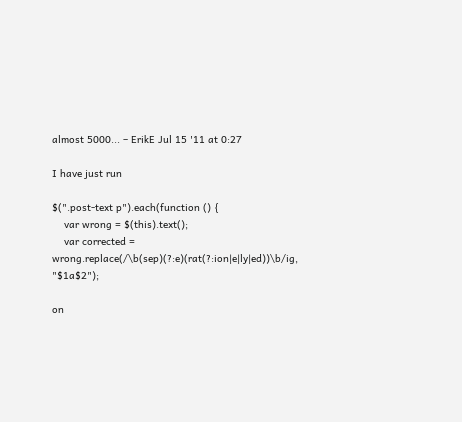almost 5000... – ErikE Jul 15 '11 at 0:27

I have just run

$(".post-text p").each(function () {
    var wrong = $(this).text();
    var corrected = wrong.replace(/\b(sep)(?:e)(rat(?:ion|e|ly|ed))\b/ig, "$1a$2");

on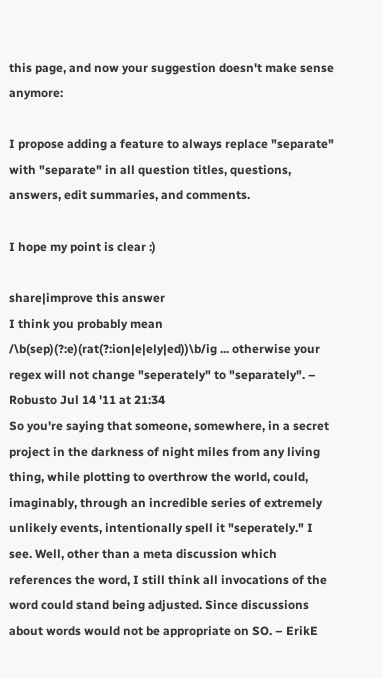this page, and now your suggestion doesn't make sense anymore:

I propose adding a feature to always replace "separate" with "separate" in all question titles, questions, answers, edit summaries, and comments.

I hope my point is clear :)

share|improve this answer
I think you probably mean /\b(sep)(?:e)(rat(?:ion|e|ely|ed))\b/ig ... otherwise your regex will not change "seperately" to "separately". – Robusto Jul 14 '11 at 21:34
So you're saying that someone, somewhere, in a secret project in the darkness of night miles from any living thing, while plotting to overthrow the world, could, imaginably, through an incredible series of extremely unlikely events, intentionally spell it "seperately." I see. Well, other than a meta discussion which references the word, I still think all invocations of the word could stand being adjusted. Since discussions about words would not be appropriate on SO. – ErikE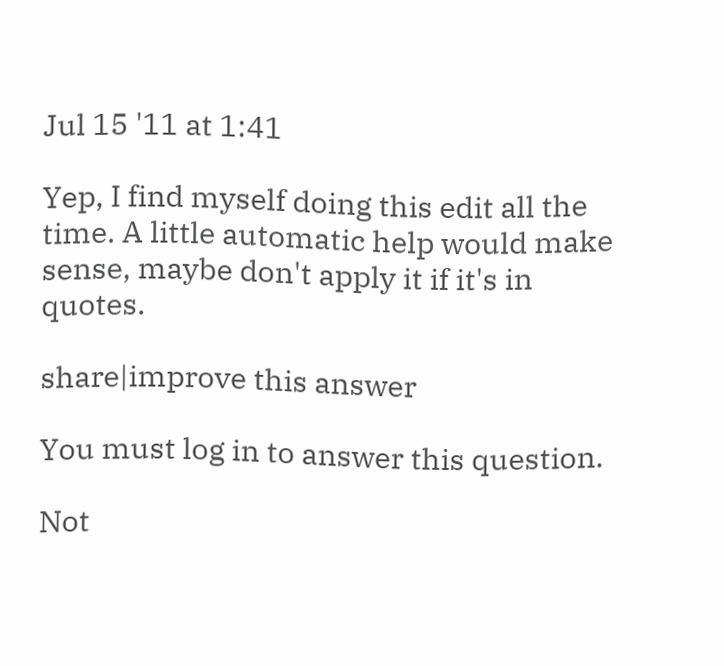Jul 15 '11 at 1:41

Yep, I find myself doing this edit all the time. A little automatic help would make sense, maybe don't apply it if it's in quotes.

share|improve this answer

You must log in to answer this question.

Not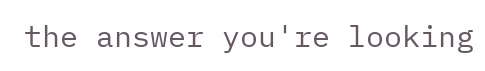the answer you're looking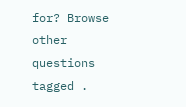for? Browse other questions tagged .